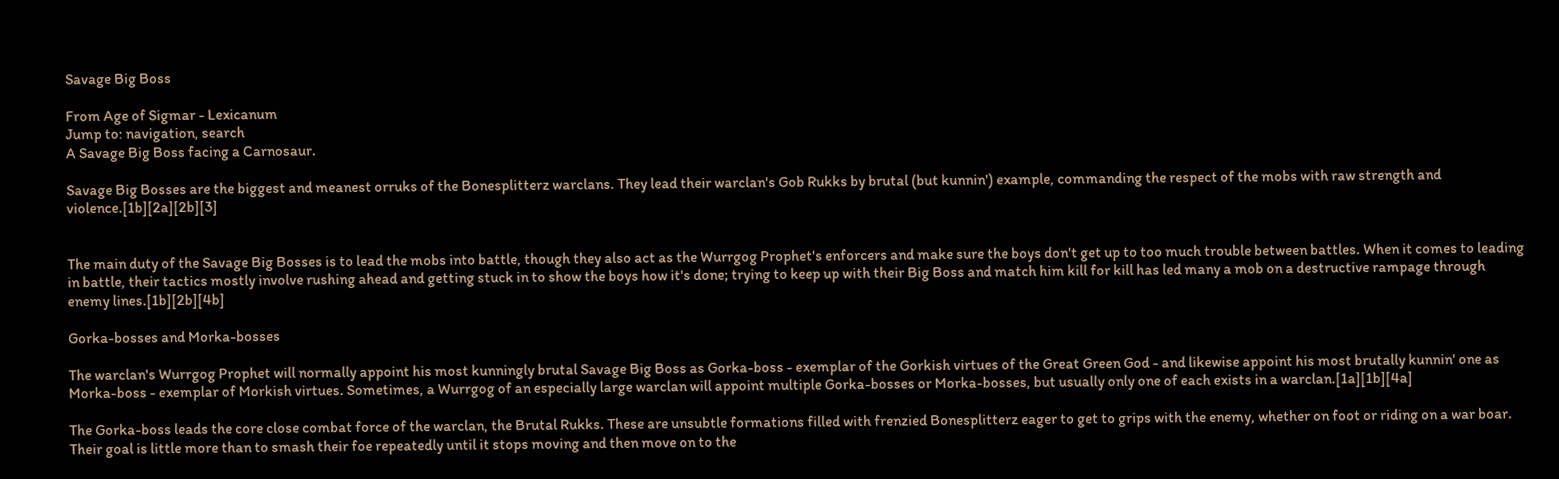Savage Big Boss

From Age of Sigmar - Lexicanum
Jump to: navigation, search
A Savage Big Boss facing a Carnosaur.

Savage Big Bosses are the biggest and meanest orruks of the Bonesplitterz warclans. They lead their warclan's Gob Rukks by brutal (but kunnin') example, commanding the respect of the mobs with raw strength and violence.[1b][2a][2b][3]


The main duty of the Savage Big Bosses is to lead the mobs into battle, though they also act as the Wurrgog Prophet's enforcers and make sure the boys don't get up to too much trouble between battles. When it comes to leading in battle, their tactics mostly involve rushing ahead and getting stuck in to show the boys how it's done; trying to keep up with their Big Boss and match him kill for kill has led many a mob on a destructive rampage through enemy lines.[1b][2b][4b]

Gorka-bosses and Morka-bosses

The warclan's Wurrgog Prophet will normally appoint his most kunningly brutal Savage Big Boss as Gorka-boss - exemplar of the Gorkish virtues of the Great Green God - and likewise appoint his most brutally kunnin' one as Morka-boss - exemplar of Morkish virtues. Sometimes, a Wurrgog of an especially large warclan will appoint multiple Gorka-bosses or Morka-bosses, but usually only one of each exists in a warclan.[1a][1b][4a]

The Gorka-boss leads the core close combat force of the warclan, the Brutal Rukks. These are unsubtle formations filled with frenzied Bonesplitterz eager to get to grips with the enemy, whether on foot or riding on a war boar. Their goal is little more than to smash their foe repeatedly until it stops moving and then move on to the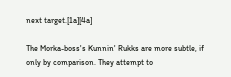next target.[1a][4a]

The Morka-boss's Kunnin' Rukks are more subtle, if only by comparison. They attempt to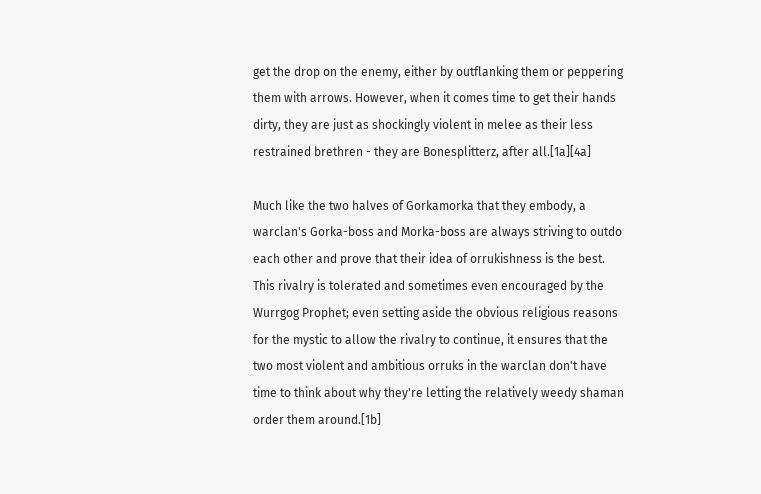get the drop on the enemy, either by outflanking them or peppering them with arrows. However, when it comes time to get their hands dirty, they are just as shockingly violent in melee as their less restrained brethren - they are Bonesplitterz, after all.[1a][4a]

Much like the two halves of Gorkamorka that they embody, a warclan's Gorka-boss and Morka-boss are always striving to outdo each other and prove that their idea of orrukishness is the best. This rivalry is tolerated and sometimes even encouraged by the Wurrgog Prophet; even setting aside the obvious religious reasons for the mystic to allow the rivalry to continue, it ensures that the two most violent and ambitious orruks in the warclan don't have time to think about why they're letting the relatively weedy shaman order them around.[1b]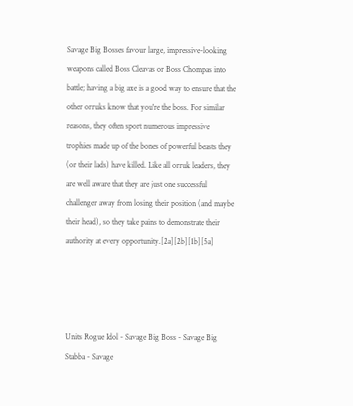Savage Big Bosses favour large, impressive-looking weapons called Boss Cleavas or Boss Chompas into battle; having a big axe is a good way to ensure that the other orruks know that you're the boss. For similar reasons, they often sport numerous impressive trophies made up of the bones of powerful beasts they (or their lads) have killed. Like all orruk leaders, they are well aware that they are just one successful challenger away from losing their position (and maybe their head), so they take pains to demonstrate their authority at every opportunity.[2a][2b][1b][5a]




Units Rogue Idol - Savage Big Boss - Savage Big Stabba - Savage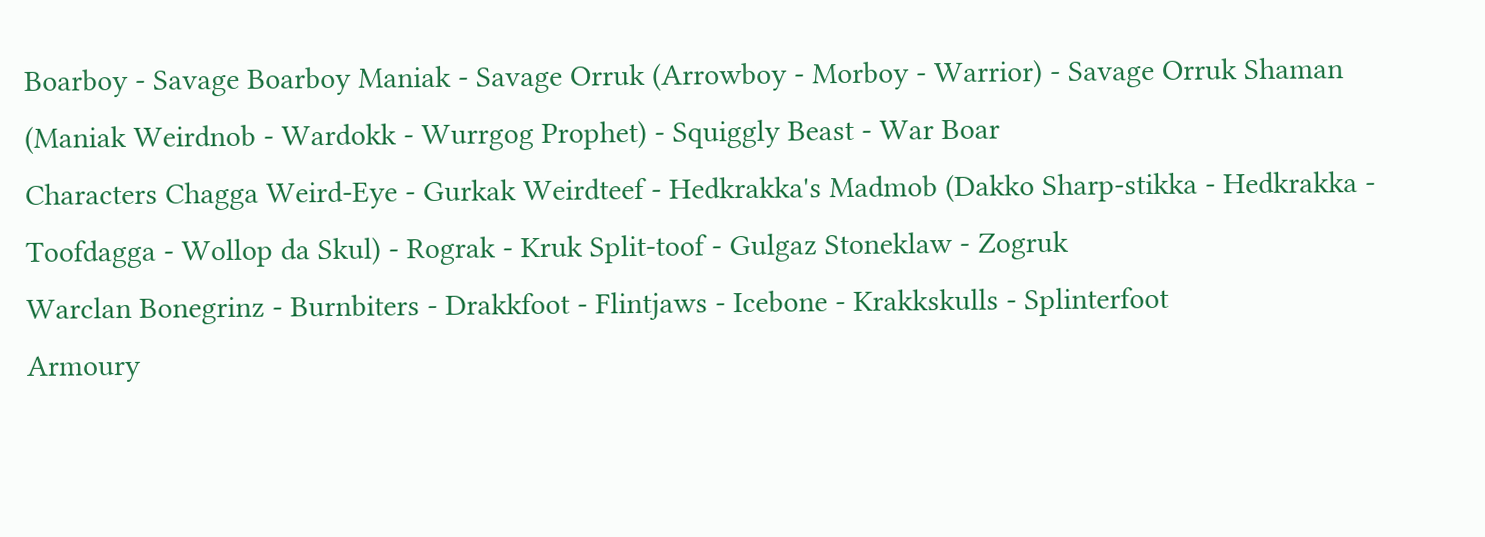Boarboy - Savage Boarboy Maniak - Savage Orruk (Arrowboy - Morboy - Warrior) - Savage Orruk Shaman (Maniak Weirdnob - Wardokk - Wurrgog Prophet) - Squiggly Beast - War Boar
Characters Chagga Weird-Eye - Gurkak Weirdteef - Hedkrakka's Madmob (Dakko Sharp-stikka - Hedkrakka - Toofdagga - Wollop da Skul) - Rograk - Kruk Split-toof - Gulgaz Stoneklaw - Zogruk
Warclan Bonegrinz - Burnbiters - Drakkfoot - Flintjaws - Icebone - Krakkskulls - Splinterfoot
Armoury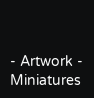- Artwork - Miniatures